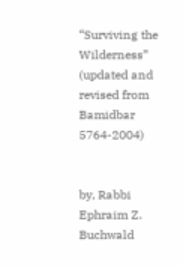“Surviving the Wilderness”
(updated and revised from Bamidbar 5764-2004)


by, Rabbi Ephraim Z. Buchwald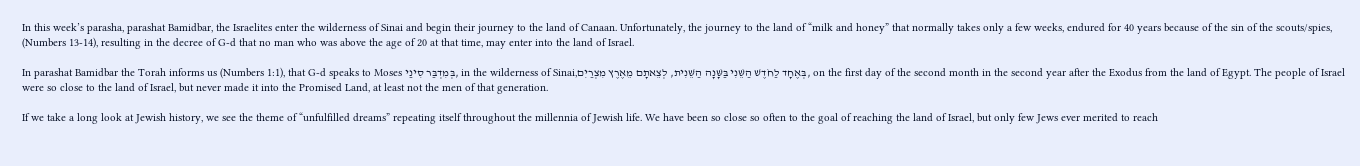In this week’s parasha, parashat Bamidbar, the Israelites enter the wilderness of Sinai and begin their journey to the land of Canaan. Unfortunately, the journey to the land of “milk and honey” that normally takes only a few weeks, endured for 40 years because of the sin of the scouts/spies, (Numbers 13-14), resulting in the decree of G-d that no man who was above the age of 20 at that time, may enter into the land of Israel.

In parashat Bamidbar the Torah informs us (Numbers 1:1), that G-d speaks to Moses בְּמִדְבַּר סִינַי, in the wilderness of Sinai,בְּאֶחָד לַחֹדֶשׁ הַשֵּׁנִי בַּשָּׁנָה הַשֵּׁנִית, לְצֵאתָם מֵאֶרֶץ מִצְרַיִם, on the first day of the second month in the second year after the Exodus from the land of Egypt. The people of Israel were so close to the land of Israel, but never made it into the Promised Land, at least not the men of that generation.

If we take a long look at Jewish history, we see the theme of “unfulfilled dreams” repeating itself throughout the millennia of Jewish life. We have been so close so often to the goal of reaching the land of Israel, but only few Jews ever merited to reach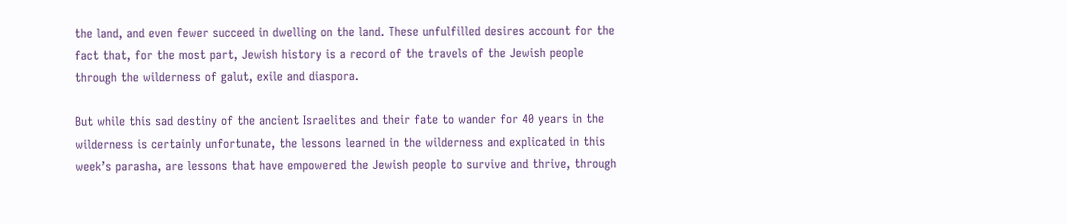the land, and even fewer succeed in dwelling on the land. These unfulfilled desires account for the fact that, for the most part, Jewish history is a record of the travels of the Jewish people through the wilderness of galut, exile and diaspora.

But while this sad destiny of the ancient Israelites and their fate to wander for 40 years in the wilderness is certainly unfortunate, the lessons learned in the wilderness and explicated in this week’s parasha, are lessons that have empowered the Jewish people to survive and thrive, through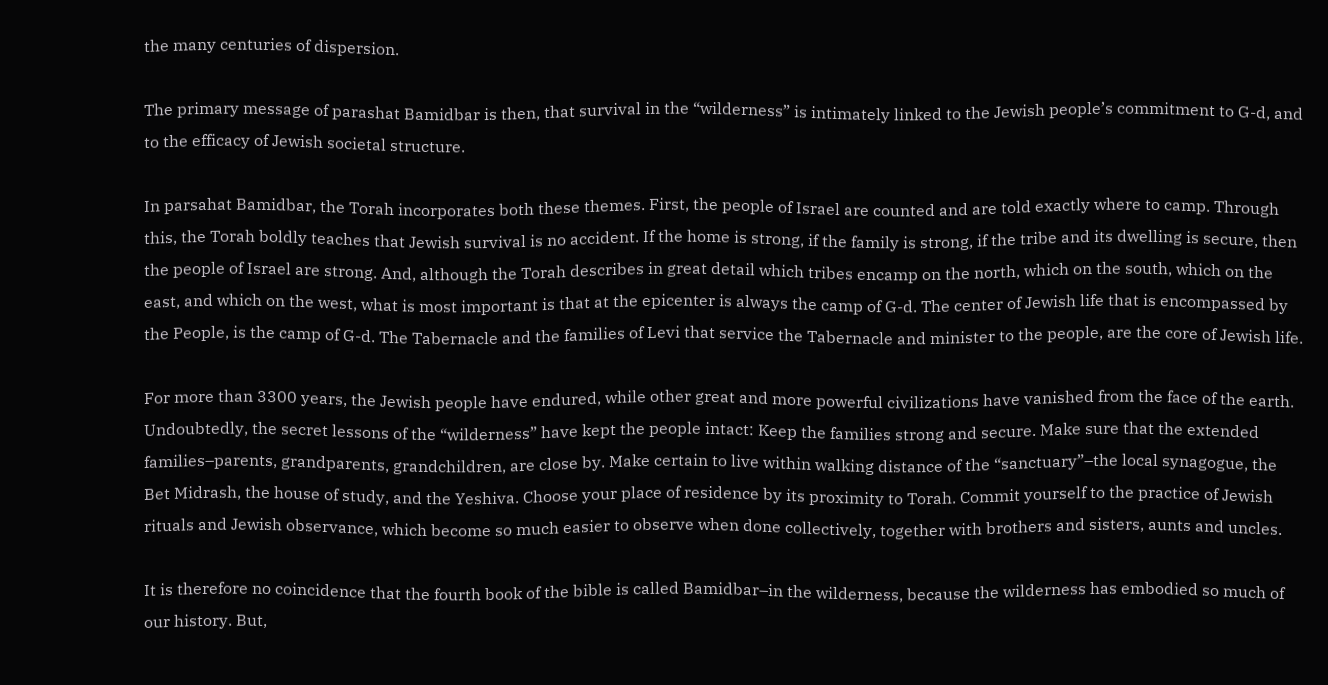the many centuries of dispersion.

The primary message of parashat Bamidbar is then, that survival in the “wilderness” is intimately linked to the Jewish people’s commitment to G-d, and to the efficacy of Jewish societal structure.

In parsahat Bamidbar, the Torah incorporates both these themes. First, the people of Israel are counted and are told exactly where to camp. Through this, the Torah boldly teaches that Jewish survival is no accident. If the home is strong, if the family is strong, if the tribe and its dwelling is secure, then the people of Israel are strong. And, although the Torah describes in great detail which tribes encamp on the north, which on the south, which on the east, and which on the west, what is most important is that at the epicenter is always the camp of G-d. The center of Jewish life that is encompassed by the People, is the camp of G-d. The Tabernacle and the families of Levi that service the Tabernacle and minister to the people, are the core of Jewish life.

For more than 3300 years, the Jewish people have endured, while other great and more powerful civilizations have vanished from the face of the earth. Undoubtedly, the secret lessons of the “wilderness” have kept the people intact: Keep the families strong and secure. Make sure that the extended families–parents, grandparents, grandchildren, are close by. Make certain to live within walking distance of the “sanctuary”–the local synagogue, the Bet Midrash, the house of study, and the Yeshiva. Choose your place of residence by its proximity to Torah. Commit yourself to the practice of Jewish rituals and Jewish observance, which become so much easier to observe when done collectively, together with brothers and sisters, aunts and uncles.

It is therefore no coincidence that the fourth book of the bible is called Bamidbar–in the wilderness, because the wilderness has embodied so much of our history. But,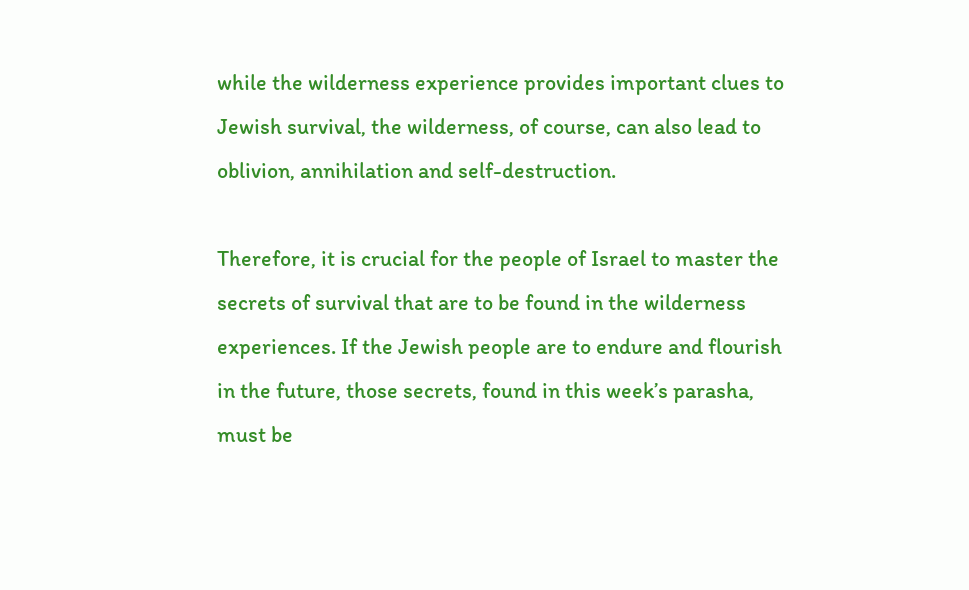while the wilderness experience provides important clues to Jewish survival, the wilderness, of course, can also lead to oblivion, annihilation and self-destruction.

Therefore, it is crucial for the people of Israel to master the secrets of survival that are to be found in the wilderness experiences. If the Jewish people are to endure and flourish in the future, those secrets, found in this week’s parasha, must be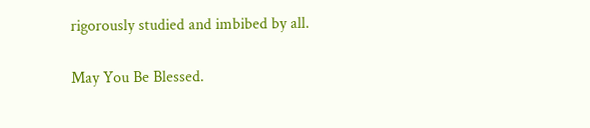rigorously studied and imbibed by all.

May You Be Blessed.